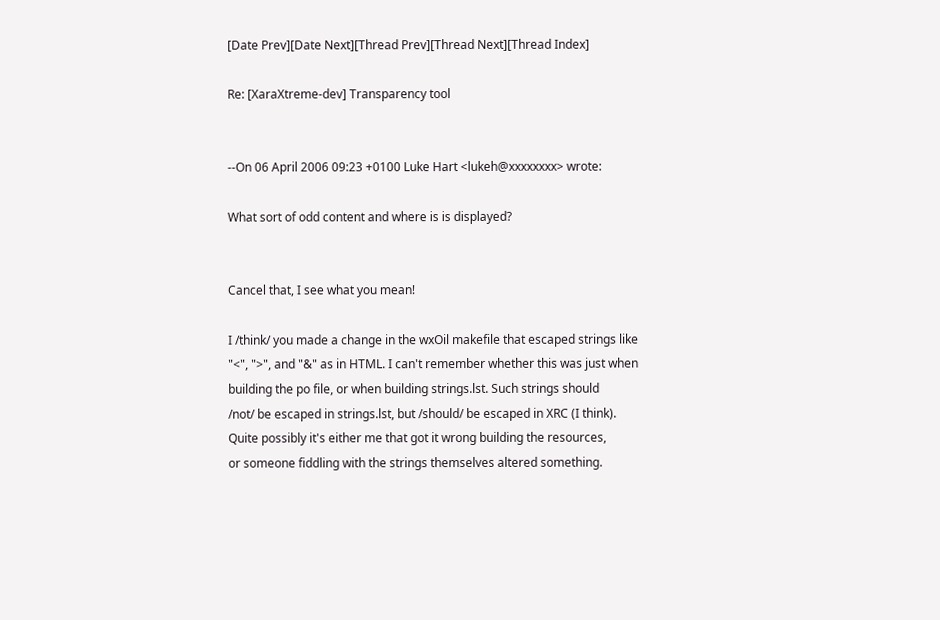[Date Prev][Date Next][Thread Prev][Thread Next][Thread Index]

Re: [XaraXtreme-dev] Transparency tool


--On 06 April 2006 09:23 +0100 Luke Hart <lukeh@xxxxxxxx> wrote:

What sort of odd content and where is is displayed?


Cancel that, I see what you mean!

I /think/ you made a change in the wxOil makefile that escaped strings like
"<", ">", and "&" as in HTML. I can't remember whether this was just when
building the po file, or when building strings.lst. Such strings should
/not/ be escaped in strings.lst, but /should/ be escaped in XRC (I think).
Quite possibly it's either me that got it wrong building the resources,
or someone fiddling with the strings themselves altered something.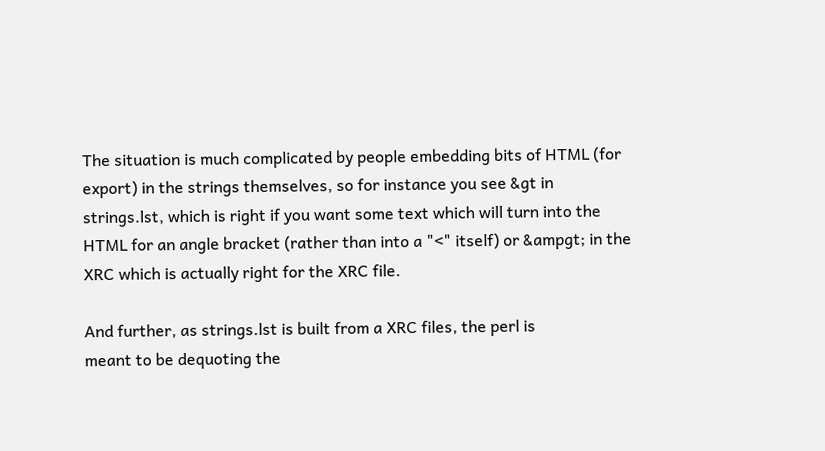The situation is much complicated by people embedding bits of HTML (for
export) in the strings themselves, so for instance you see &gt in
strings.lst, which is right if you want some text which will turn into the
HTML for an angle bracket (rather than into a "<" itself) or &ampgt; in the
XRC which is actually right for the XRC file.

And further, as strings.lst is built from a XRC files, the perl is
meant to be dequoting the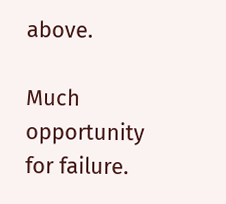above.

Much opportunity for failure.